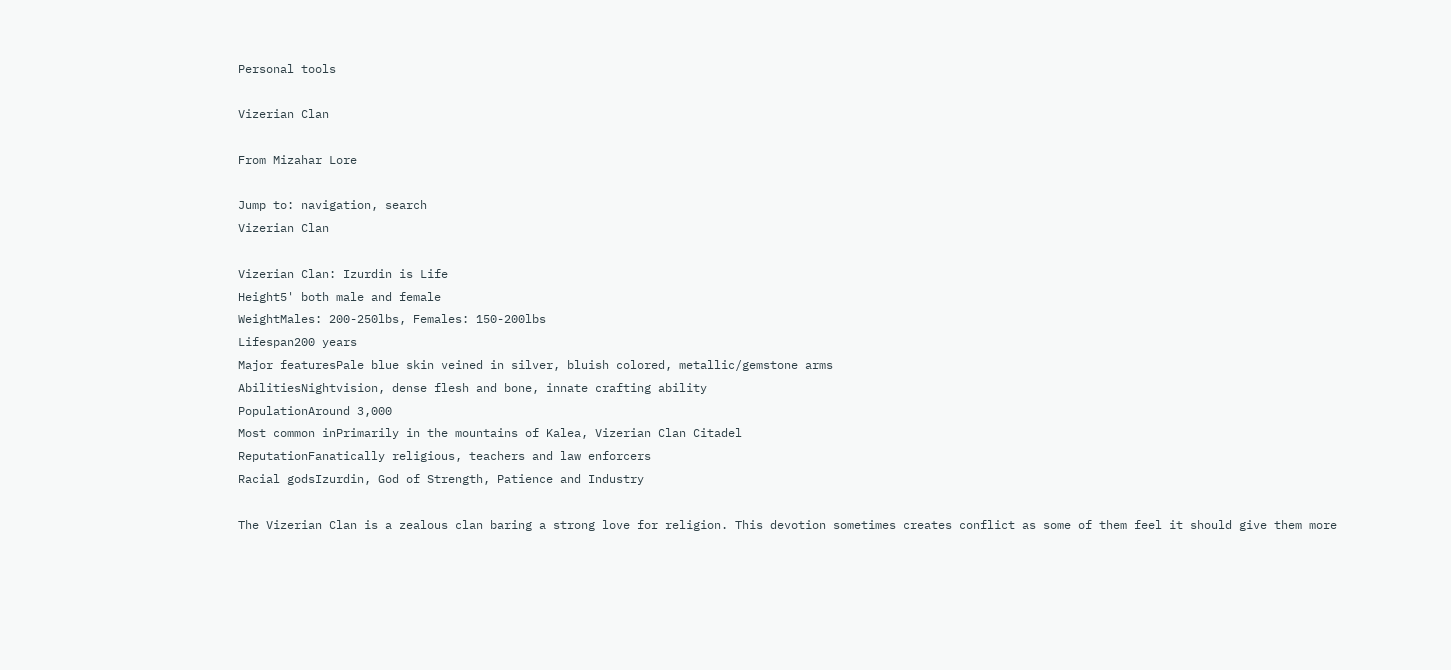Personal tools

Vizerian Clan

From Mizahar Lore

Jump to: navigation, search
Vizerian Clan

Vizerian Clan: Izurdin is Life
Height5' both male and female
WeightMales: 200-250lbs, Females: 150-200lbs
Lifespan200 years
Major featuresPale blue skin veined in silver, bluish colored, metallic/gemstone arms
AbilitiesNightvision, dense flesh and bone, innate crafting ability
PopulationAround 3,000
Most common inPrimarily in the mountains of Kalea, Vizerian Clan Citadel
ReputationFanatically religious, teachers and law enforcers
Racial godsIzurdin, God of Strength, Patience and Industry

The Vizerian Clan is a zealous clan baring a strong love for religion. This devotion sometimes creates conflict as some of them feel it should give them more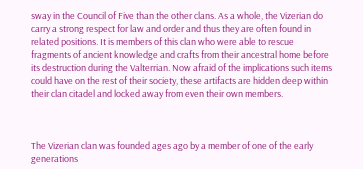sway in the Council of Five than the other clans. As a whole, the Vizerian do carry a strong respect for law and order and thus they are often found in related positions. It is members of this clan who were able to rescue fragments of ancient knowledge and crafts from their ancestral home before its destruction during the Valterrian. Now afraid of the implications such items could have on the rest of their society, these artifacts are hidden deep within their clan citadel and locked away from even their own members.



The Vizerian clan was founded ages ago by a member of one of the early generations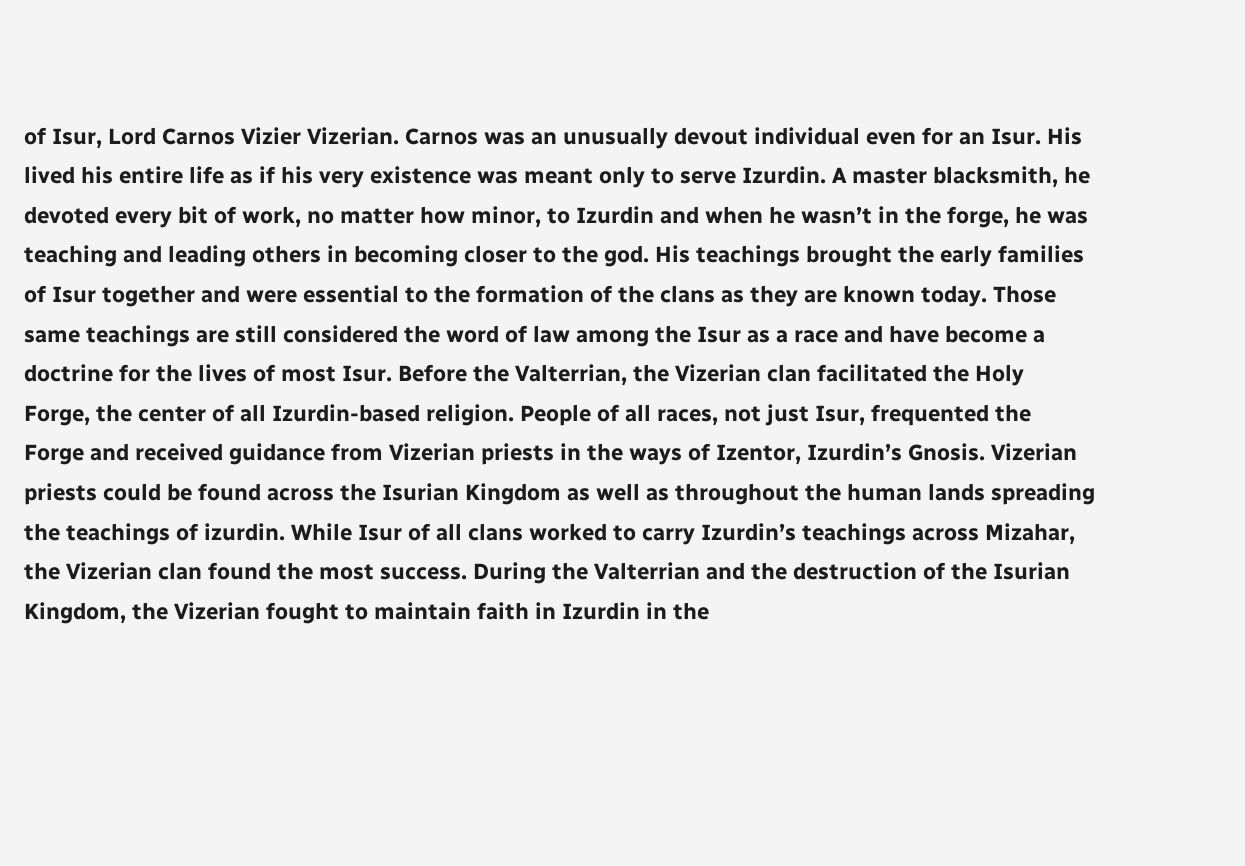of Isur, Lord Carnos Vizier Vizerian. Carnos was an unusually devout individual even for an Isur. His lived his entire life as if his very existence was meant only to serve Izurdin. A master blacksmith, he devoted every bit of work, no matter how minor, to Izurdin and when he wasn’t in the forge, he was teaching and leading others in becoming closer to the god. His teachings brought the early families of Isur together and were essential to the formation of the clans as they are known today. Those same teachings are still considered the word of law among the Isur as a race and have become a doctrine for the lives of most Isur. Before the Valterrian, the Vizerian clan facilitated the Holy Forge, the center of all Izurdin-based religion. People of all races, not just Isur, frequented the Forge and received guidance from Vizerian priests in the ways of Izentor, Izurdin’s Gnosis. Vizerian priests could be found across the Isurian Kingdom as well as throughout the human lands spreading the teachings of izurdin. While Isur of all clans worked to carry Izurdin’s teachings across Mizahar, the Vizerian clan found the most success. During the Valterrian and the destruction of the Isurian Kingdom, the Vizerian fought to maintain faith in Izurdin in the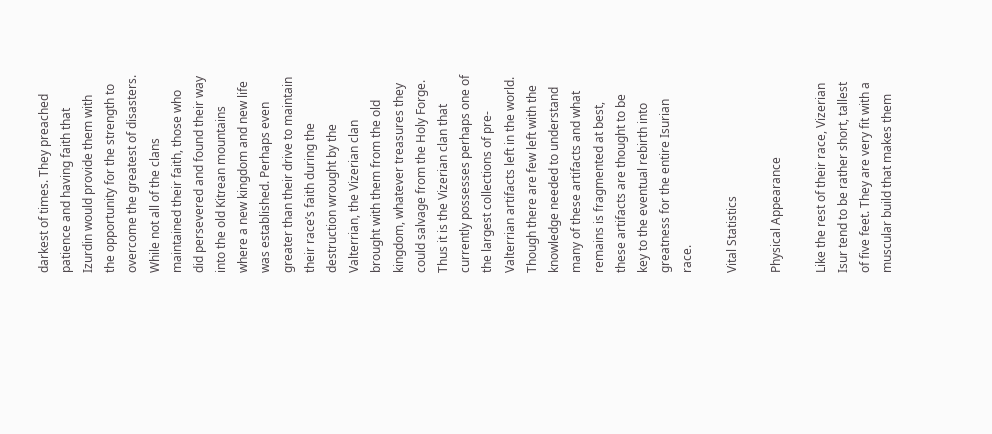darkest of times. They preached patience and having faith that Izurdin would provide them with the opportunity for the strength to overcome the greatest of disasters. While not all of the clans maintained their faith, those who did persevered and found their way into the old Kitrean mountains where a new kingdom and new life was established. Perhaps even greater than their drive to maintain their race’s faith during the destruction wrought by the Valterrian, the Vizerian clan brought with them from the old kingdom, whatever treasures they could salvage from the Holy Forge. Thus it is the Vizerian clan that currently possesses perhaps one of the largest collections of pre-Valterrian artifacts left in the world. Though there are few left with the knowledge needed to understand many of these artifacts and what remains is fragmented at best, these artifacts are thought to be key to the eventual rebirth into greatness for the entire Isurian race.

Vital Statistics

Physical Appearance

Like the rest of their race, Vizerian Isur tend to be rather short, tallest of five feet. They are very fit with a muscular build that makes them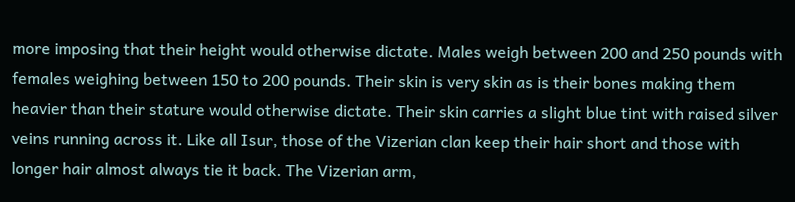more imposing that their height would otherwise dictate. Males weigh between 200 and 250 pounds with females weighing between 150 to 200 pounds. Their skin is very skin as is their bones making them heavier than their stature would otherwise dictate. Their skin carries a slight blue tint with raised silver veins running across it. Like all Isur, those of the Vizerian clan keep their hair short and those with longer hair almost always tie it back. The Vizerian arm,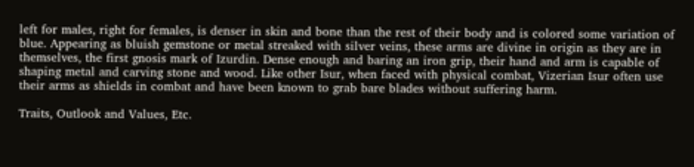left for males, right for females, is denser in skin and bone than the rest of their body and is colored some variation of blue. Appearing as bluish gemstone or metal streaked with silver veins, these arms are divine in origin as they are in themselves, the first gnosis mark of Izurdin. Dense enough and baring an iron grip, their hand and arm is capable of shaping metal and carving stone and wood. Like other Isur, when faced with physical combat, Vizerian Isur often use their arms as shields in combat and have been known to grab bare blades without suffering harm.

Traits, Outlook and Values, Etc.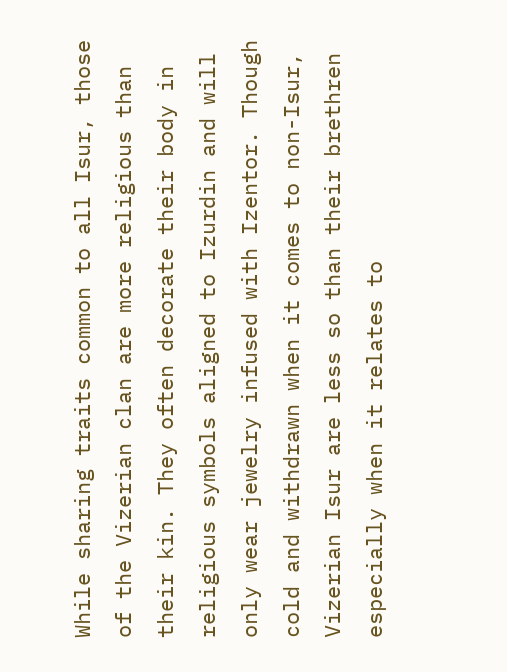While sharing traits common to all Isur, those of the Vizerian clan are more religious than their kin. They often decorate their body in religious symbols aligned to Izurdin and will only wear jewelry infused with Izentor. Though cold and withdrawn when it comes to non-Isur, Vizerian Isur are less so than their brethren especially when it relates to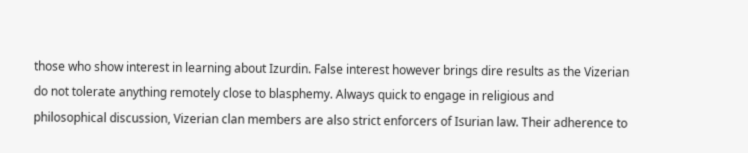those who show interest in learning about Izurdin. False interest however brings dire results as the Vizerian do not tolerate anything remotely close to blasphemy. Always quick to engage in religious and philosophical discussion, Vizerian clan members are also strict enforcers of Isurian law. Their adherence to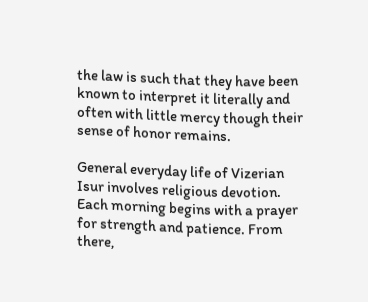the law is such that they have been known to interpret it literally and often with little mercy though their sense of honor remains.

General everyday life of Vizerian Isur involves religious devotion. Each morning begins with a prayer for strength and patience. From there,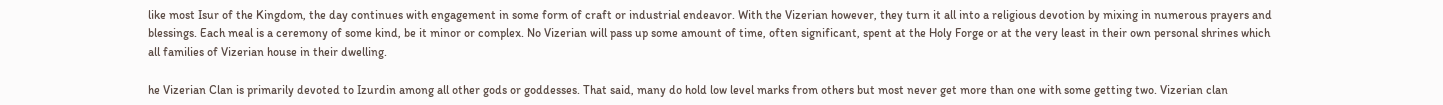like most Isur of the Kingdom, the day continues with engagement in some form of craft or industrial endeavor. With the Vizerian however, they turn it all into a religious devotion by mixing in numerous prayers and blessings. Each meal is a ceremony of some kind, be it minor or complex. No Vizerian will pass up some amount of time, often significant, spent at the Holy Forge or at the very least in their own personal shrines which all families of Vizerian house in their dwelling.

he Vizerian Clan is primarily devoted to Izurdin among all other gods or goddesses. That said, many do hold low level marks from others but most never get more than one with some getting two. Vizerian clan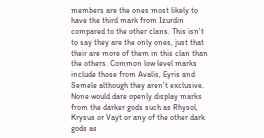members are the ones most likely to have the third mark from Izurdin compared to the other clans. This isn't to say they are the only ones, just that their are more of them in this clan than the others. Common low level marks include those from Avalis, Eyris and Semele although they aren't exclusive. None would dare openly display marks from the darker gods such as Rhysol, Krysus or Vayt or any of the other dark gods as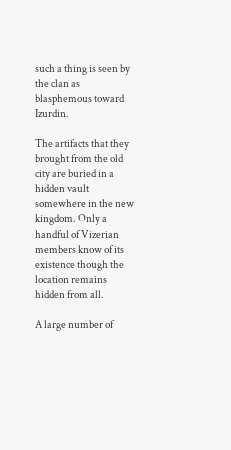such a thing is seen by the clan as blasphemous toward Izurdin.

The artifacts that they brought from the old city are buried in a hidden vault somewhere in the new kingdom. Only a handful of Vizerian members know of its existence though the location remains hidden from all.

A large number of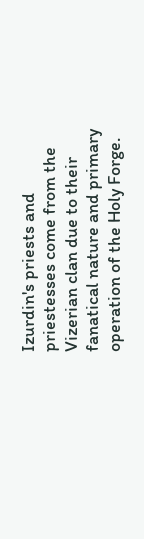Izurdin's priests and priestesses come from the Vizerian clan due to their fanatical nature and primary operation of the Holy Forge.